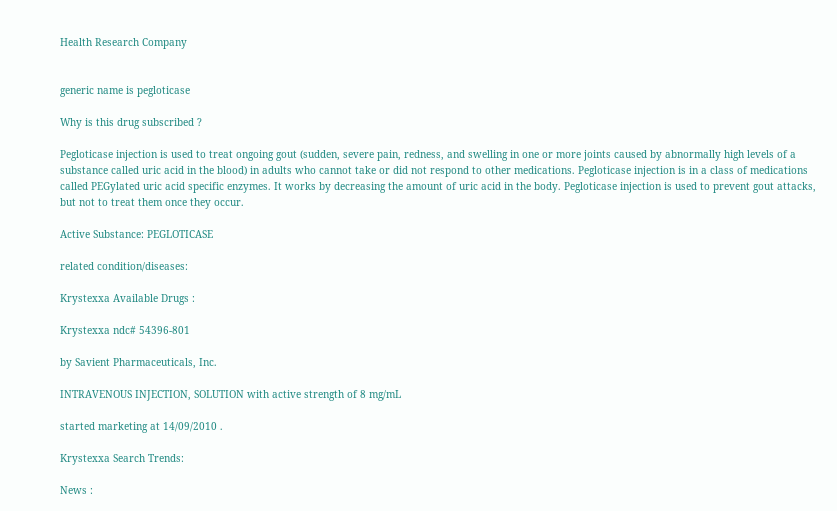Health Research Company


generic name is pegloticase

Why is this drug subscribed ?

Pegloticase injection is used to treat ongoing gout (sudden, severe pain, redness, and swelling in one or more joints caused by abnormally high levels of a substance called uric acid in the blood) in adults who cannot take or did not respond to other medications. Pegloticase injection is in a class of medications called PEGylated uric acid specific enzymes. It works by decreasing the amount of uric acid in the body. Pegloticase injection is used to prevent gout attacks, but not to treat them once they occur.

Active Substance: PEGLOTICASE

related condition/diseases:

Krystexxa Available Drugs :

Krystexxa ndc# 54396-801

by Savient Pharmaceuticals, Inc.

INTRAVENOUS INJECTION, SOLUTION with active strength of 8 mg/mL

started marketing at 14/09/2010 .

Krystexxa Search Trends:

News :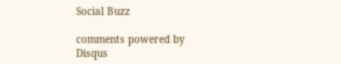Social Buzz

comments powered by Disqus